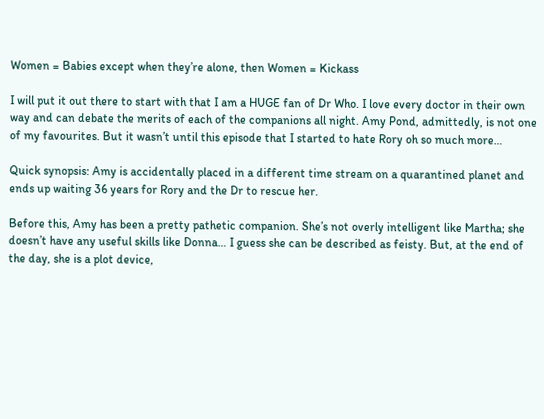Women = Babies except when they’re alone, then Women = Kickass

I will put it out there to start with that I am a HUGE fan of Dr Who. I love every doctor in their own way and can debate the merits of each of the companions all night. Amy Pond, admittedly, is not one of my favourites. But it wasn’t until this episode that I started to hate Rory oh so much more…

Quick synopsis: Amy is accidentally placed in a different time stream on a quarantined planet and ends up waiting 36 years for Rory and the Dr to rescue her.

Before this, Amy has been a pretty pathetic companion. She’s not overly intelligent like Martha; she doesn’t have any useful skills like Donna… I guess she can be described as feisty. But, at the end of the day, she is a plot device,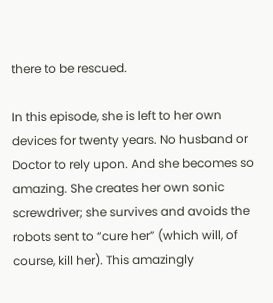there to be rescued.

In this episode, she is left to her own devices for twenty years. No husband or Doctor to rely upon. And she becomes so amazing. She creates her own sonic screwdriver; she survives and avoids the robots sent to “cure her” (which will, of course, kill her). This amazingly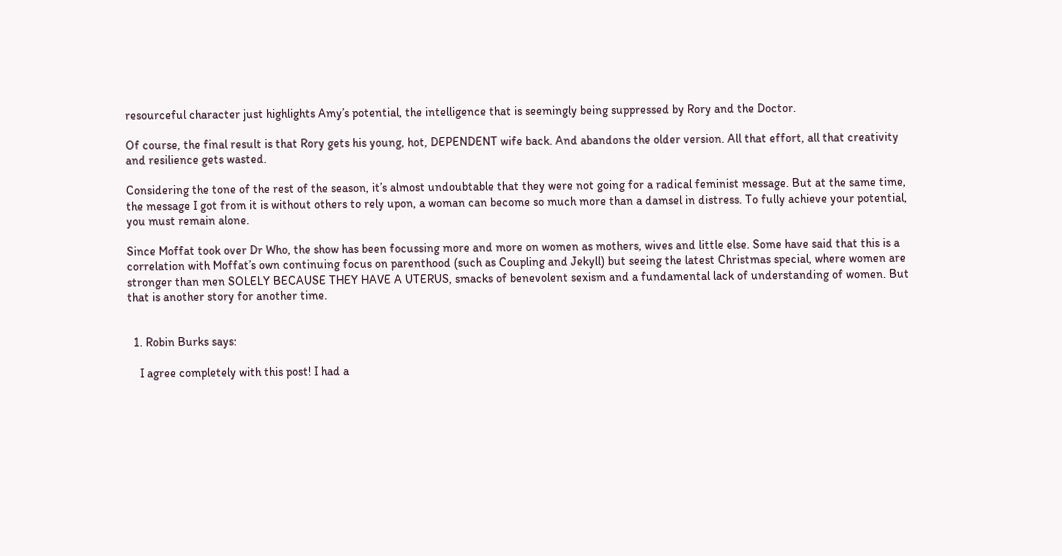resourceful character just highlights Amy’s potential, the intelligence that is seemingly being suppressed by Rory and the Doctor.

Of course, the final result is that Rory gets his young, hot, DEPENDENT wife back. And abandons the older version. All that effort, all that creativity and resilience gets wasted.

Considering the tone of the rest of the season, it’s almost undoubtable that they were not going for a radical feminist message. But at the same time, the message I got from it is without others to rely upon, a woman can become so much more than a damsel in distress. To fully achieve your potential, you must remain alone.

Since Moffat took over Dr Who, the show has been focussing more and more on women as mothers, wives and little else. Some have said that this is a correlation with Moffat’s own continuing focus on parenthood (such as Coupling and Jekyll) but seeing the latest Christmas special, where women are stronger than men SOLELY BECAUSE THEY HAVE A UTERUS, smacks of benevolent sexism and a fundamental lack of understanding of women. But that is another story for another time.


  1. Robin Burks says:

    I agree completely with this post! I had a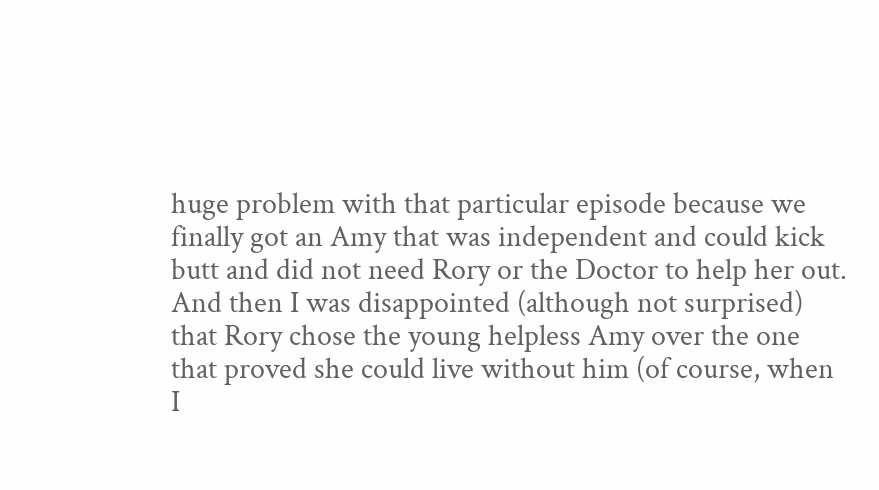huge problem with that particular episode because we finally got an Amy that was independent and could kick butt and did not need Rory or the Doctor to help her out. And then I was disappointed (although not surprised) that Rory chose the young helpless Amy over the one that proved she could live without him (of course, when I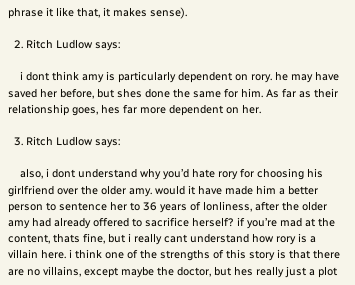phrase it like that, it makes sense).

  2. Ritch Ludlow says:

    i dont think amy is particularly dependent on rory. he may have saved her before, but shes done the same for him. As far as their relationship goes, hes far more dependent on her.

  3. Ritch Ludlow says:

    also, i dont understand why you’d hate rory for choosing his girlfriend over the older amy. would it have made him a better person to sentence her to 36 years of lonliness, after the older amy had already offered to sacrifice herself? if you’re mad at the content, thats fine, but i really cant understand how rory is a villain here. i think one of the strengths of this story is that there are no villains, except maybe the doctor, but hes really just a plot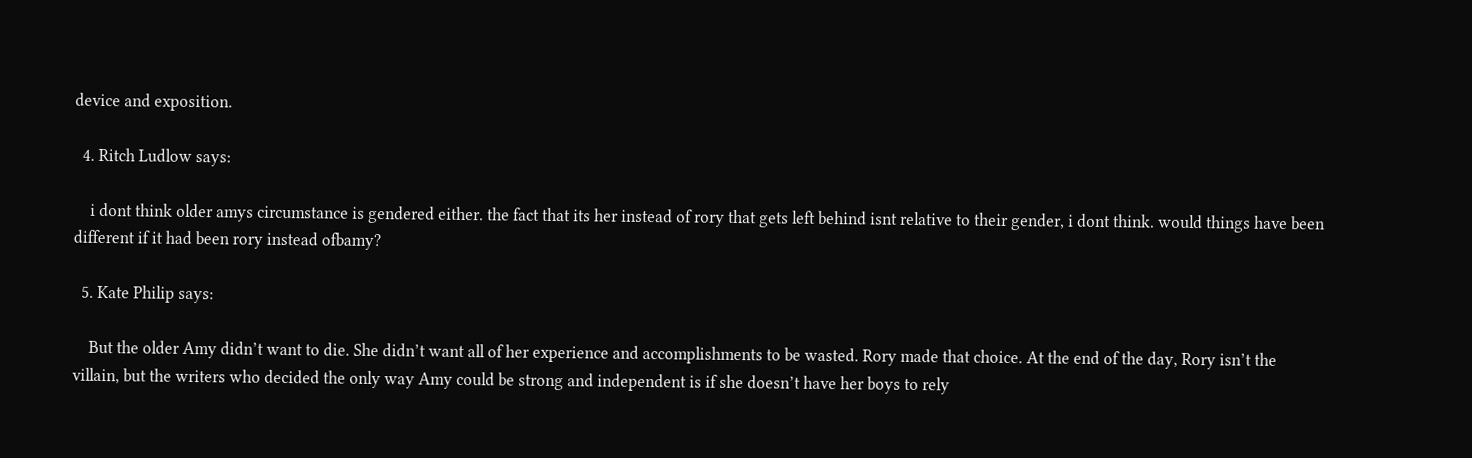device and exposition.

  4. Ritch Ludlow says:

    i dont think older amys circumstance is gendered either. the fact that its her instead of rory that gets left behind isnt relative to their gender, i dont think. would things have been different if it had been rory instead ofbamy?

  5. Kate Philip says:

    But the older Amy didn’t want to die. She didn’t want all of her experience and accomplishments to be wasted. Rory made that choice. At the end of the day, Rory isn’t the villain, but the writers who decided the only way Amy could be strong and independent is if she doesn’t have her boys to rely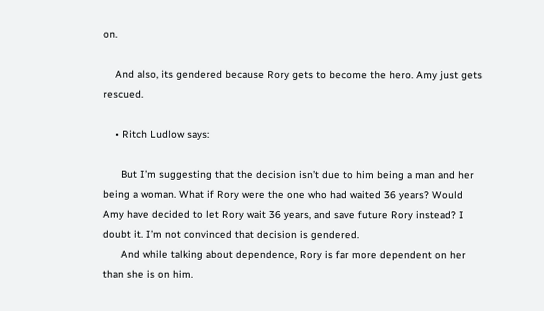on.

    And also, its gendered because Rory gets to become the hero. Amy just gets rescued.

    • Ritch Ludlow says:

      But I’m suggesting that the decision isn’t due to him being a man and her being a woman. What if Rory were the one who had waited 36 years? Would Amy have decided to let Rory wait 36 years, and save future Rory instead? I doubt it. I’m not convinced that decision is gendered.
      And while talking about dependence, Rory is far more dependent on her than she is on him.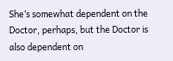She’s somewhat dependent on the Doctor, perhaps, but the Doctor is also dependent on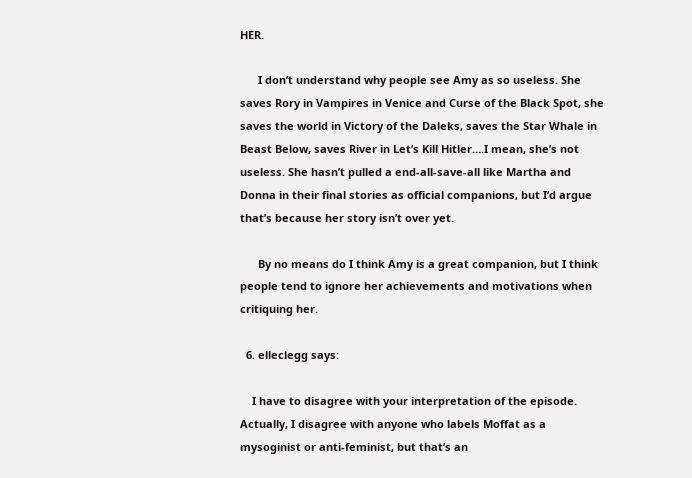HER.

      I don’t understand why people see Amy as so useless. She saves Rory in Vampires in Venice and Curse of the Black Spot, she saves the world in Victory of the Daleks, saves the Star Whale in Beast Below, saves River in Let’s Kill Hitler….I mean, she’s not useless. She hasn’t pulled a end-all-save-all like Martha and Donna in their final stories as official companions, but I’d argue that’s because her story isn’t over yet.

      By no means do I think Amy is a great companion, but I think people tend to ignore her achievements and motivations when critiquing her.

  6. elleclegg says:

    I have to disagree with your interpretation of the episode. Actually, I disagree with anyone who labels Moffat as a mysoginist or anti-feminist, but that’s an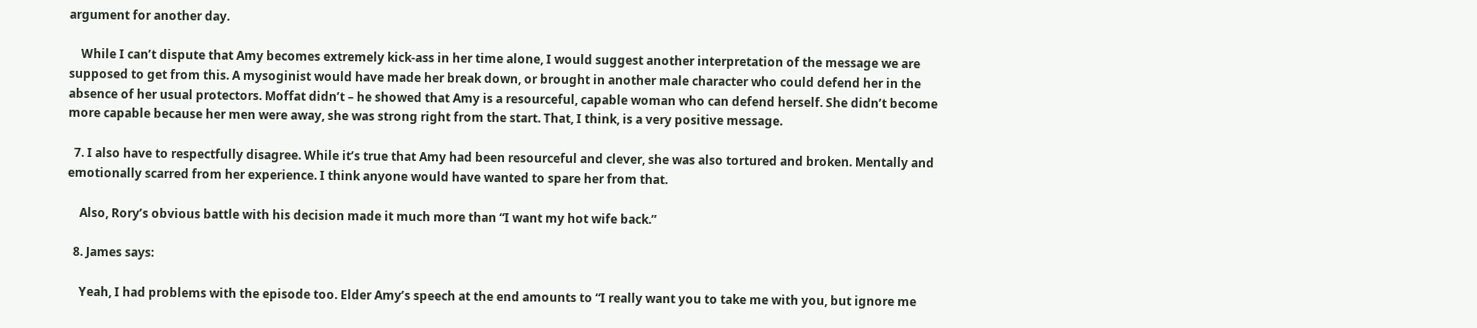argument for another day.

    While I can’t dispute that Amy becomes extremely kick-ass in her time alone, I would suggest another interpretation of the message we are supposed to get from this. A mysoginist would have made her break down, or brought in another male character who could defend her in the absence of her usual protectors. Moffat didn’t – he showed that Amy is a resourceful, capable woman who can defend herself. She didn’t become more capable because her men were away, she was strong right from the start. That, I think, is a very positive message.

  7. I also have to respectfully disagree. While it’s true that Amy had been resourceful and clever, she was also tortured and broken. Mentally and emotionally scarred from her experience. I think anyone would have wanted to spare her from that.

    Also, Rory’s obvious battle with his decision made it much more than “I want my hot wife back.”

  8. James says:

    Yeah, I had problems with the episode too. Elder Amy’s speech at the end amounts to “I really want you to take me with you, but ignore me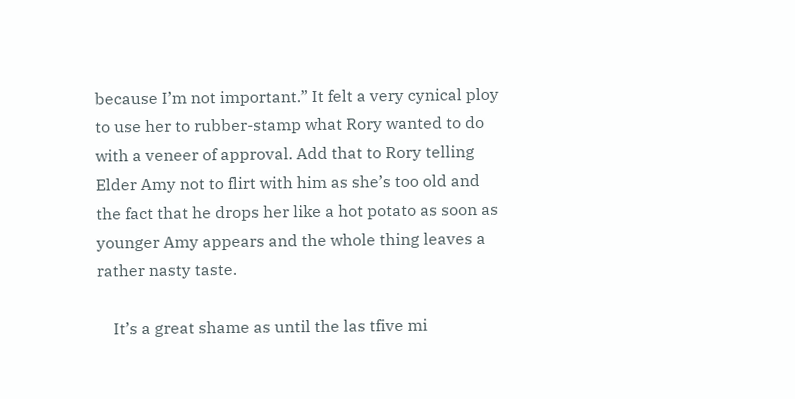because I’m not important.” It felt a very cynical ploy to use her to rubber-stamp what Rory wanted to do with a veneer of approval. Add that to Rory telling Elder Amy not to flirt with him as she’s too old and the fact that he drops her like a hot potato as soon as younger Amy appears and the whole thing leaves a rather nasty taste.

    It’s a great shame as until the las tfive mi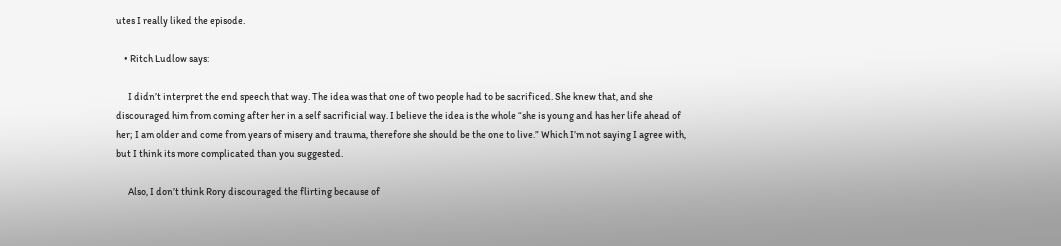utes I really liked the episode.

    • Ritch Ludlow says:

      I didn’t interpret the end speech that way. The idea was that one of two people had to be sacrificed. She knew that, and she discouraged him from coming after her in a self sacrificial way. I believe the idea is the whole “she is young and has her life ahead of her; I am older and come from years of misery and trauma, therefore she should be the one to live.” Which I’m not saying I agree with, but I think its more complicated than you suggested.

      Also, I don’t think Rory discouraged the flirting because of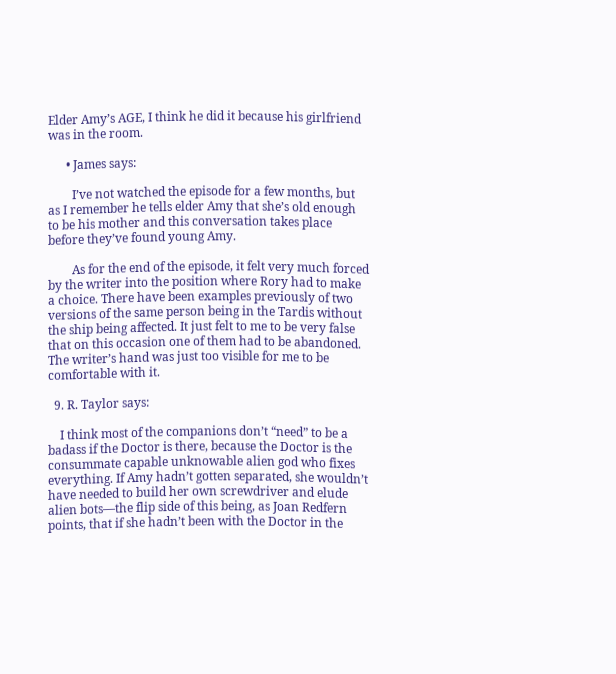Elder Amy’s AGE, I think he did it because his girlfriend was in the room.

      • James says:

        I’ve not watched the episode for a few months, but as I remember he tells elder Amy that she’s old enough to be his mother and this conversation takes place before they’ve found young Amy.

        As for the end of the episode, it felt very much forced by the writer into the position where Rory had to make a choice. There have been examples previously of two versions of the same person being in the Tardis without the ship being affected. It just felt to me to be very false that on this occasion one of them had to be abandoned. The writer’s hand was just too visible for me to be comfortable with it.

  9. R. Taylor says:

    I think most of the companions don’t “need” to be a badass if the Doctor is there, because the Doctor is the consummate capable unknowable alien god who fixes everything. If Amy hadn’t gotten separated, she wouldn’t have needed to build her own screwdriver and elude alien bots—the flip side of this being, as Joan Redfern points, that if she hadn’t been with the Doctor in the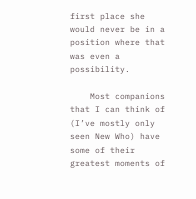first place she would never be in a position where that was even a possibility.

    Most companions that I can think of (I’ve mostly only seen New Who) have some of their greatest moments of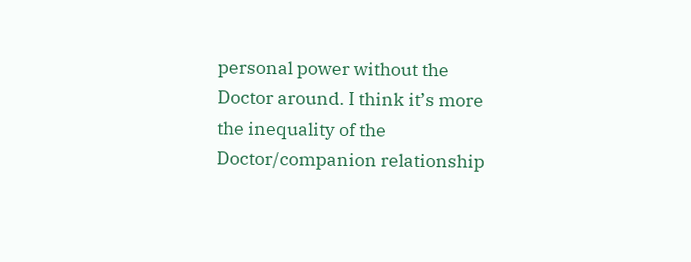personal power without the Doctor around. I think it’s more the inequality of the Doctor/companion relationship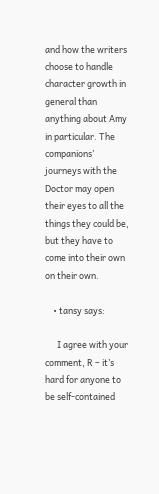and how the writers choose to handle character growth in general than anything about Amy in particular. The companions’ journeys with the Doctor may open their eyes to all the things they could be, but they have to come into their own on their own.

    • tansy says:

      I agree with your comment, R – it’s hard for anyone to be self-contained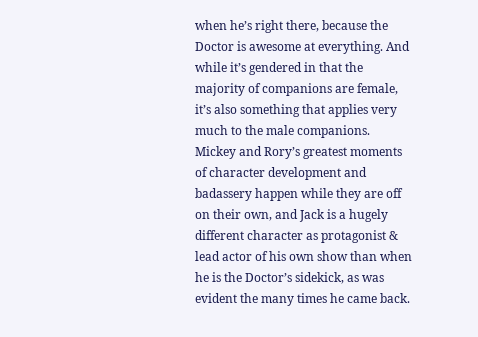when he’s right there, because the Doctor is awesome at everything. And while it’s gendered in that the majority of companions are female, it’s also something that applies very much to the male companions. Mickey and Rory’s greatest moments of character development and badassery happen while they are off on their own, and Jack is a hugely different character as protagonist & lead actor of his own show than when he is the Doctor’s sidekick, as was evident the many times he came back.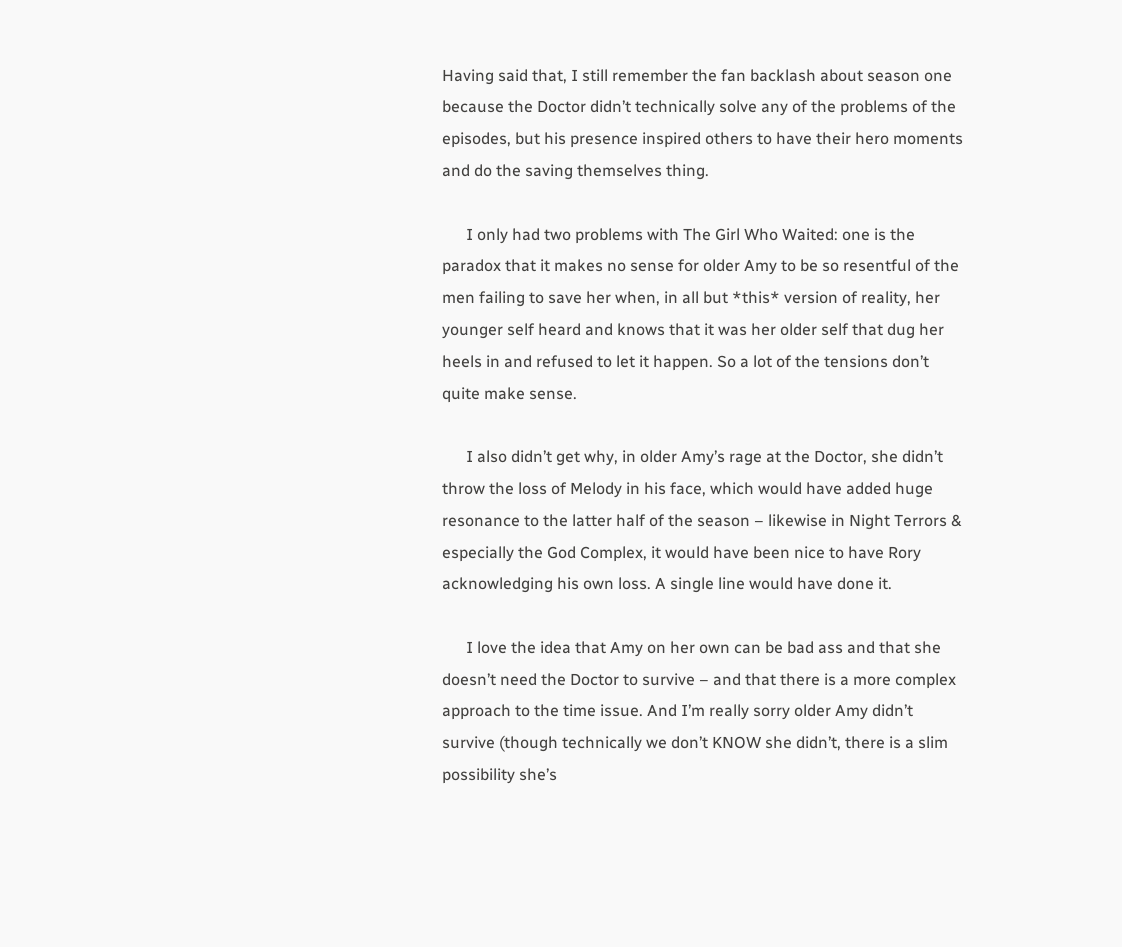Having said that, I still remember the fan backlash about season one because the Doctor didn’t technically solve any of the problems of the episodes, but his presence inspired others to have their hero moments and do the saving themselves thing.

      I only had two problems with The Girl Who Waited: one is the paradox that it makes no sense for older Amy to be so resentful of the men failing to save her when, in all but *this* version of reality, her younger self heard and knows that it was her older self that dug her heels in and refused to let it happen. So a lot of the tensions don’t quite make sense.

      I also didn’t get why, in older Amy’s rage at the Doctor, she didn’t throw the loss of Melody in his face, which would have added huge resonance to the latter half of the season – likewise in Night Terrors & especially the God Complex, it would have been nice to have Rory acknowledging his own loss. A single line would have done it.

      I love the idea that Amy on her own can be bad ass and that she doesn’t need the Doctor to survive – and that there is a more complex approach to the time issue. And I’m really sorry older Amy didn’t survive (though technically we don’t KNOW she didn’t, there is a slim possibility she’s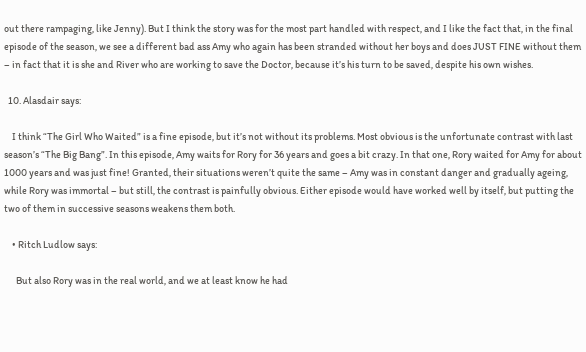out there rampaging, like Jenny). But I think the story was for the most part handled with respect, and I like the fact that, in the final episode of the season, we see a different bad ass Amy who again has been stranded without her boys and does JUST FINE without them – in fact that it is she and River who are working to save the Doctor, because it’s his turn to be saved, despite his own wishes.

  10. Alasdair says:

    I think “The Girl Who Waited” is a fine episode, but it’s not without its problems. Most obvious is the unfortunate contrast with last season’s “The Big Bang”. In this episode, Amy waits for Rory for 36 years and goes a bit crazy. In that one, Rory waited for Amy for about 1000 years and was just fine! Granted, their situations weren’t quite the same – Amy was in constant danger and gradually ageing, while Rory was immortal – but still, the contrast is painfully obvious. Either episode would have worked well by itself, but putting the two of them in successive seasons weakens them both.

    • Ritch Ludlow says:

      But also Rory was in the real world, and we at least know he had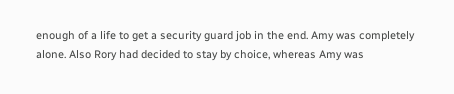enough of a life to get a security guard job in the end. Amy was completely alone. Also Rory had decided to stay by choice, whereas Amy was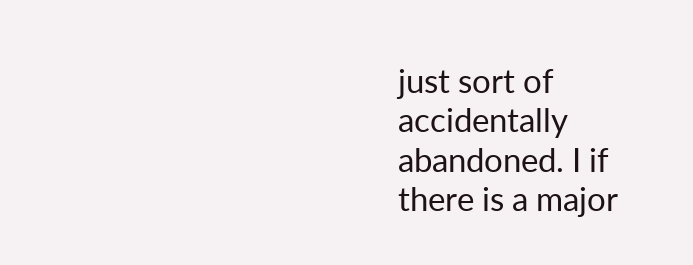just sort of accidentally abandoned. I if there is a major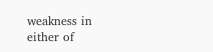weakness in either of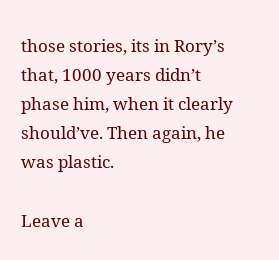those stories, its in Rory’s that, 1000 years didn’t phase him, when it clearly should’ve. Then again, he was plastic.

Leave a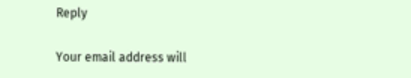Reply

Your email address will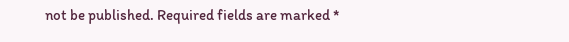not be published. Required fields are marked *